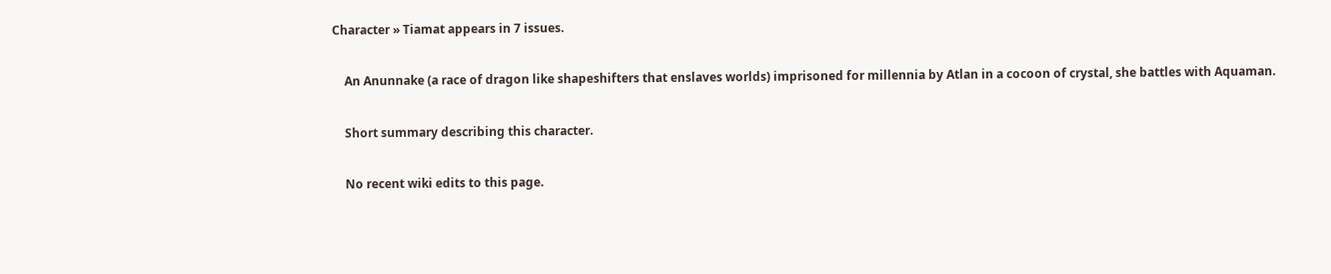Character » Tiamat appears in 7 issues.

    An Anunnake (a race of dragon like shapeshifters that enslaves worlds) imprisoned for millennia by Atlan in a cocoon of crystal, she battles with Aquaman.

    Short summary describing this character.

    No recent wiki edits to this page.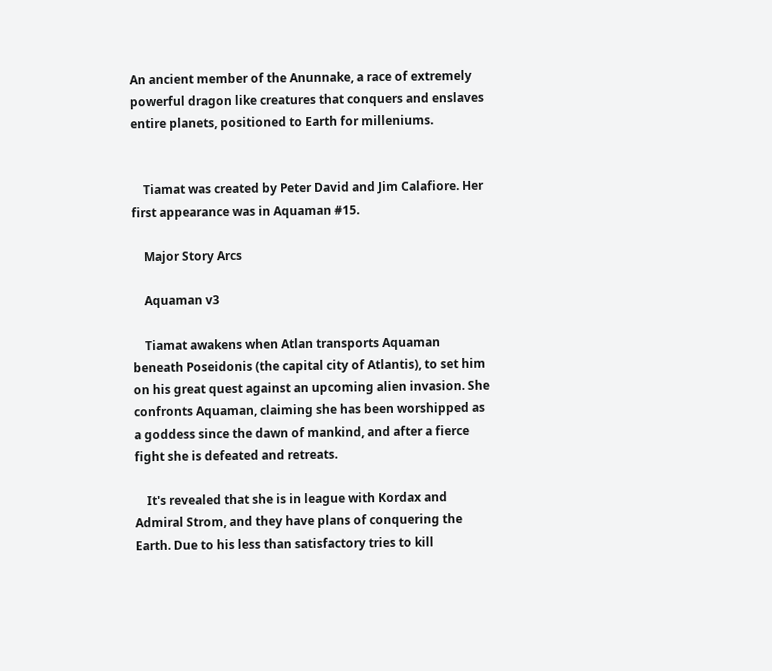An ancient member of the Anunnake, a race of extremely powerful dragon like creatures that conquers and enslaves entire planets, positioned to Earth for milleniums.


    Tiamat was created by Peter David and Jim Calafiore. Her first appearance was in Aquaman #15.

    Major Story Arcs

    Aquaman v3

    Tiamat awakens when Atlan transports Aquaman beneath Poseidonis (the capital city of Atlantis), to set him on his great quest against an upcoming alien invasion. She confronts Aquaman, claiming she has been worshipped as a goddess since the dawn of mankind, and after a fierce fight she is defeated and retreats.

    It's revealed that she is in league with Kordax and Admiral Strom, and they have plans of conquering the Earth. Due to his less than satisfactory tries to kill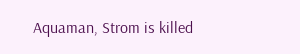Aquaman, Strom is killed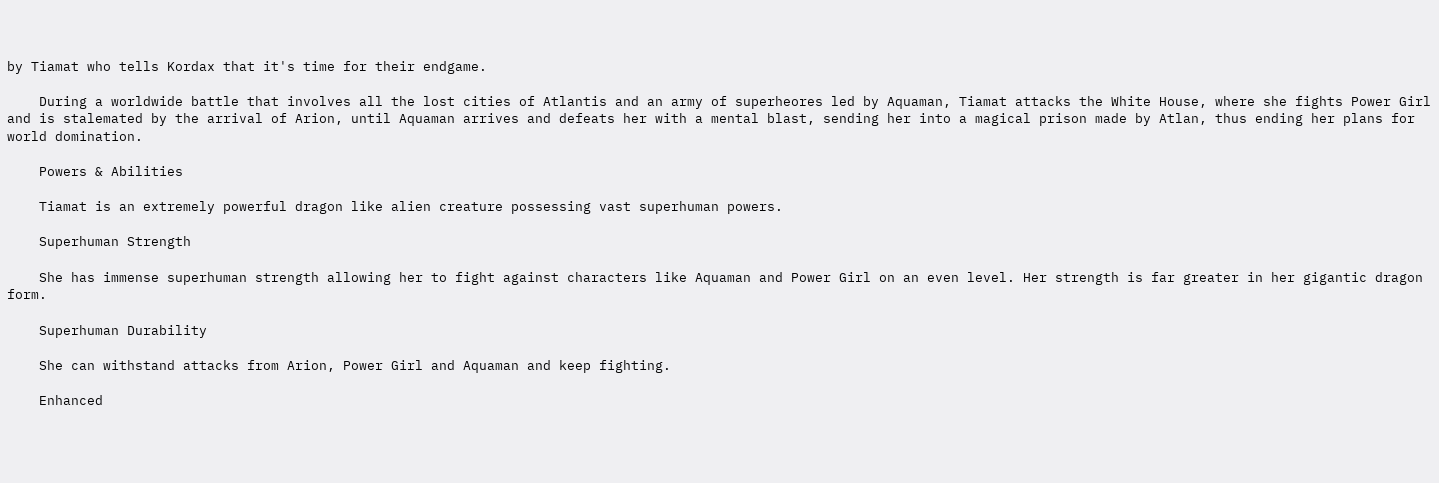by Tiamat who tells Kordax that it's time for their endgame.

    During a worldwide battle that involves all the lost cities of Atlantis and an army of superheores led by Aquaman, Tiamat attacks the White House, where she fights Power Girl and is stalemated by the arrival of Arion, until Aquaman arrives and defeats her with a mental blast, sending her into a magical prison made by Atlan, thus ending her plans for world domination.

    Powers & Abilities

    Tiamat is an extremely powerful dragon like alien creature possessing vast superhuman powers.

    Superhuman Strength

    She has immense superhuman strength allowing her to fight against characters like Aquaman and Power Girl on an even level. Her strength is far greater in her gigantic dragon form.

    Superhuman Durability

    She can withstand attacks from Arion, Power Girl and Aquaman and keep fighting.

    Enhanced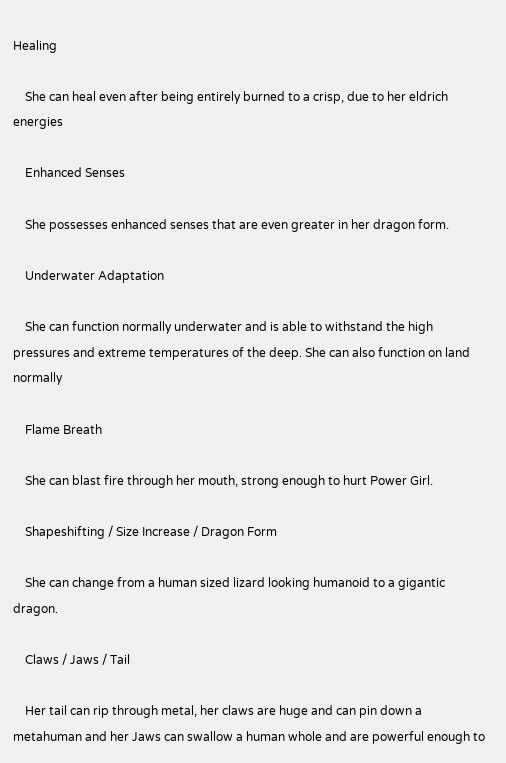Healing

    She can heal even after being entirely burned to a crisp, due to her eldrich energies

    Enhanced Senses

    She possesses enhanced senses that are even greater in her dragon form.

    Underwater Adaptation

    She can function normally underwater and is able to withstand the high pressures and extreme temperatures of the deep. She can also function on land normally

    Flame Breath

    She can blast fire through her mouth, strong enough to hurt Power Girl.

    Shapeshifting / Size Increase / Dragon Form

    She can change from a human sized lizard looking humanoid to a gigantic dragon.

    Claws / Jaws / Tail

    Her tail can rip through metal, her claws are huge and can pin down a metahuman and her Jaws can swallow a human whole and are powerful enough to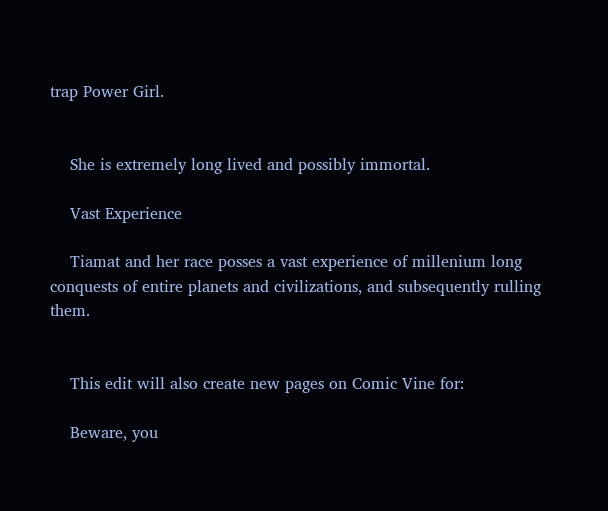trap Power Girl.


    She is extremely long lived and possibly immortal.

    Vast Experience

    Tiamat and her race posses a vast experience of millenium long conquests of entire planets and civilizations, and subsequently rulling them.


    This edit will also create new pages on Comic Vine for:

    Beware, you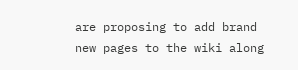are proposing to add brand new pages to the wiki along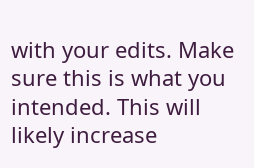with your edits. Make sure this is what you intended. This will likely increase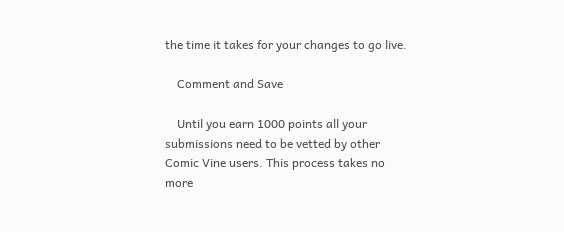the time it takes for your changes to go live.

    Comment and Save

    Until you earn 1000 points all your submissions need to be vetted by other Comic Vine users. This process takes no more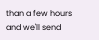than a few hours and we'll send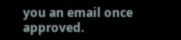you an email once approved.